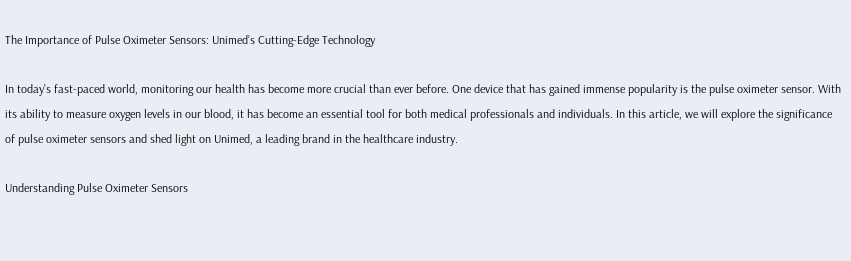The Importance of Pulse Oximeter Sensors: Unimed’s Cutting-Edge Technology

In today’s fast-paced world, monitoring our health has become more crucial than ever before. One device that has gained immense popularity is the pulse oximeter sensor. With its ability to measure oxygen levels in our blood, it has become an essential tool for both medical professionals and individuals. In this article, we will explore the significance of pulse oximeter sensors and shed light on Unimed, a leading brand in the healthcare industry.

Understanding Pulse Oximeter Sensors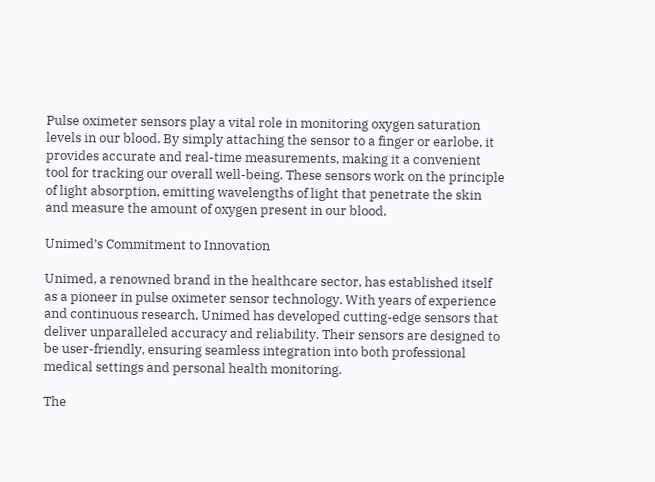Pulse oximeter sensors play a vital role in monitoring oxygen saturation levels in our blood. By simply attaching the sensor to a finger or earlobe, it provides accurate and real-time measurements, making it a convenient tool for tracking our overall well-being. These sensors work on the principle of light absorption, emitting wavelengths of light that penetrate the skin and measure the amount of oxygen present in our blood.

Unimed’s Commitment to Innovation

Unimed, a renowned brand in the healthcare sector, has established itself as a pioneer in pulse oximeter sensor technology. With years of experience and continuous research, Unimed has developed cutting-edge sensors that deliver unparalleled accuracy and reliability. Their sensors are designed to be user-friendly, ensuring seamless integration into both professional medical settings and personal health monitoring.

The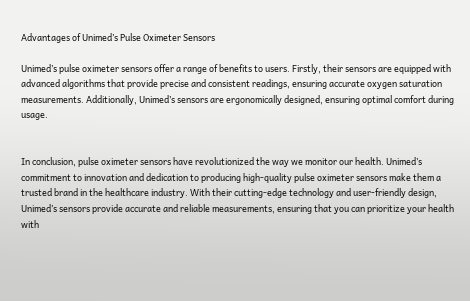Advantages of Unimed’s Pulse Oximeter Sensors

Unimed’s pulse oximeter sensors offer a range of benefits to users. Firstly, their sensors are equipped with advanced algorithms that provide precise and consistent readings, ensuring accurate oxygen saturation measurements. Additionally, Unimed’s sensors are ergonomically designed, ensuring optimal comfort during usage.


In conclusion, pulse oximeter sensors have revolutionized the way we monitor our health. Unimed’s commitment to innovation and dedication to producing high-quality pulse oximeter sensors make them a trusted brand in the healthcare industry. With their cutting-edge technology and user-friendly design, Unimed’s sensors provide accurate and reliable measurements, ensuring that you can prioritize your health with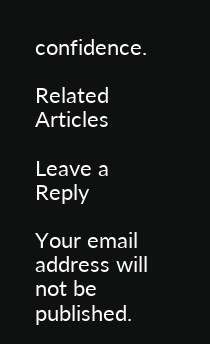confidence.

Related Articles

Leave a Reply

Your email address will not be published.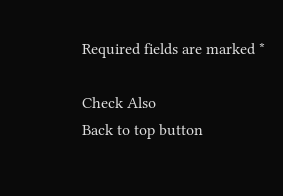Required fields are marked *

Check Also
Back to top button